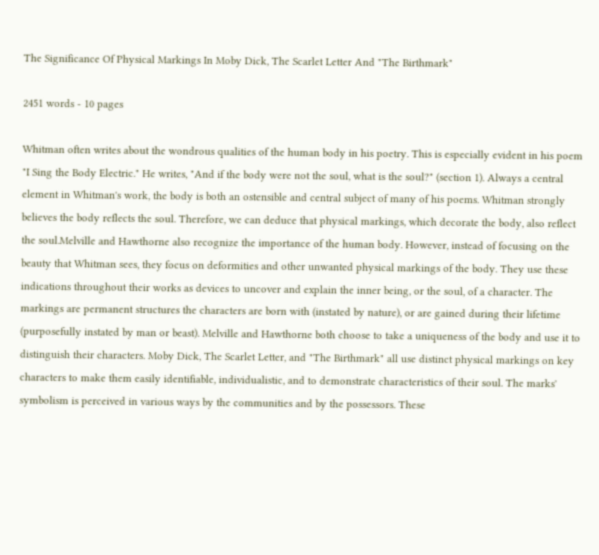The Significance Of Physical Markings In Moby Dick, The Scarlet Letter And "The Birthmark"

2451 words - 10 pages

Whitman often writes about the wondrous qualities of the human body in his poetry. This is especially evident in his poem "I Sing the Body Electric." He writes, "And if the body were not the soul, what is the soul?" (section 1). Always a central element in Whitman's work, the body is both an ostensible and central subject of many of his poems. Whitman strongly believes the body reflects the soul. Therefore, we can deduce that physical markings, which decorate the body, also reflect the soul.Melville and Hawthorne also recognize the importance of the human body. However, instead of focusing on the beauty that Whitman sees, they focus on deformities and other unwanted physical markings of the body. They use these indications throughout their works as devices to uncover and explain the inner being, or the soul, of a character. The markings are permanent structures the characters are born with (instated by nature), or are gained during their lifetime (purposefully instated by man or beast). Melville and Hawthorne both choose to take a uniqueness of the body and use it to distinguish their characters. Moby Dick, The Scarlet Letter, and "The Birthmark" all use distinct physical markings on key characters to make them easily identifiable, individualistic, and to demonstrate characteristics of their soul. The marks' symbolism is perceived in various ways by the communities and by the possessors. These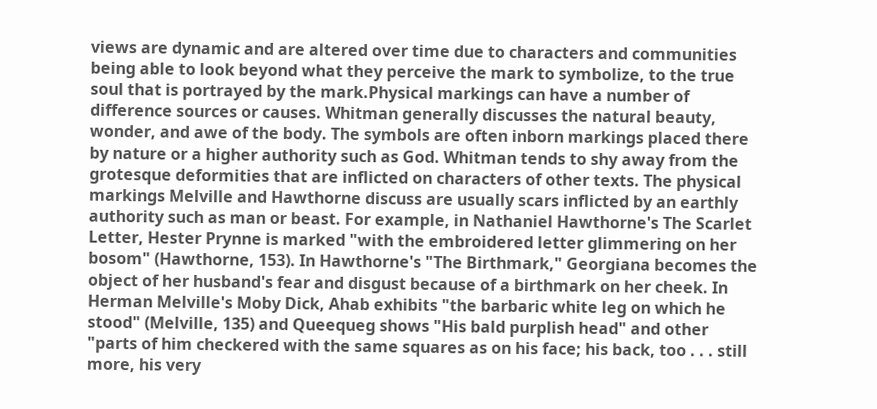views are dynamic and are altered over time due to characters and communities being able to look beyond what they perceive the mark to symbolize, to the true soul that is portrayed by the mark.Physical markings can have a number of difference sources or causes. Whitman generally discusses the natural beauty, wonder, and awe of the body. The symbols are often inborn markings placed there by nature or a higher authority such as God. Whitman tends to shy away from the grotesque deformities that are inflicted on characters of other texts. The physical markings Melville and Hawthorne discuss are usually scars inflicted by an earthly authority such as man or beast. For example, in Nathaniel Hawthorne's The Scarlet Letter, Hester Prynne is marked "with the embroidered letter glimmering on her bosom" (Hawthorne, 153). In Hawthorne's "The Birthmark," Georgiana becomes the object of her husband's fear and disgust because of a birthmark on her cheek. In Herman Melville's Moby Dick, Ahab exhibits "the barbaric white leg on which he stood" (Melville, 135) and Queequeg shows "His bald purplish head" and other "parts of him checkered with the same squares as on his face; his back, too . . . still more, his very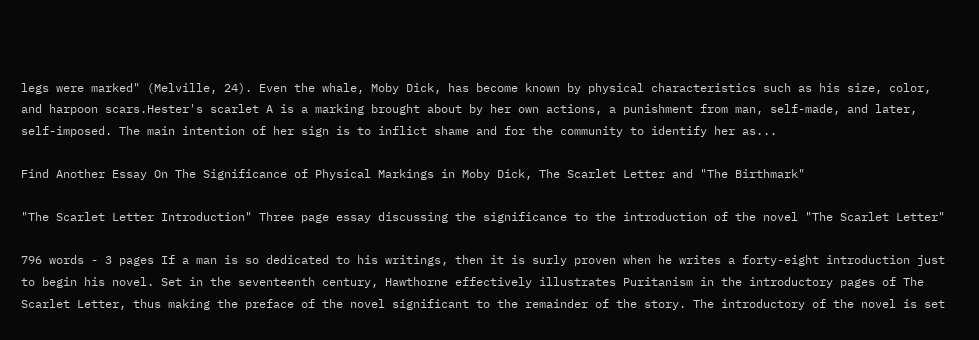legs were marked" (Melville, 24). Even the whale, Moby Dick, has become known by physical characteristics such as his size, color, and harpoon scars.Hester's scarlet A is a marking brought about by her own actions, a punishment from man, self-made, and later, self-imposed. The main intention of her sign is to inflict shame and for the community to identify her as...

Find Another Essay On The Significance of Physical Markings in Moby Dick, The Scarlet Letter and "The Birthmark"

"The Scarlet Letter Introduction" Three page essay discussing the significance to the introduction of the novel "The Scarlet Letter"

796 words - 3 pages If a man is so dedicated to his writings, then it is surly proven when he writes a forty-eight introduction just to begin his novel. Set in the seventeenth century, Hawthorne effectively illustrates Puritanism in the introductory pages of The Scarlet Letter, thus making the preface of the novel significant to the remainder of the story. The introductory of the novel is set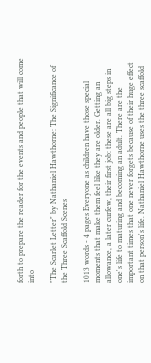forth to prepare the reader for the events and people that will come into

"The Scarlet Letter" by Nathaniel Hawthorne: The Significance of the Three Scaffold Scenes

1013 words - 4 pages Everyone as children have those special moments that make them feel like they are older. Getting an allowance, a later curfew, their first job: these are all big steps in one's life to maturing and becoming an adult. There are the important times that one never forgets because of their huge effect on that person's life. Nathaniel Hawthorne uses the three scaffold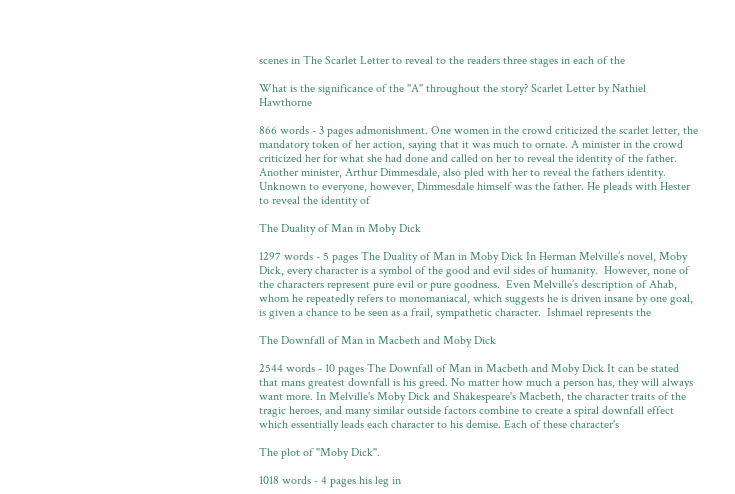scenes in The Scarlet Letter to reveal to the readers three stages in each of the

What is the significance of the "A" throughout the story? Scarlet Letter by Nathiel Hawthorne

866 words - 3 pages admonishment. One women in the crowd criticized the scarlet letter, the mandatory token of her action, saying that it was much to ornate. A minister in the crowd criticized her for what she had done and called on her to reveal the identity of the father. Another minister, Arthur Dimmesdale, also pled with her to reveal the fathers identity. Unknown to everyone, however, Dimmesdale himself was the father. He pleads with Hester to reveal the identity of

The Duality of Man in Moby Dick

1297 words - 5 pages The Duality of Man in Moby Dick In Herman Melville’s novel, Moby Dick, every character is a symbol of the good and evil sides of humanity.  However, none of the characters represent pure evil or pure goodness.  Even Melville’s description of Ahab, whom he repeatedly refers to monomaniacal, which suggests he is driven insane by one goal, is given a chance to be seen as a frail, sympathetic character.  Ishmael represents the

The Downfall of Man in Macbeth and Moby Dick

2544 words - 10 pages The Downfall of Man in Macbeth and Moby Dick It can be stated that mans greatest downfall is his greed. No matter how much a person has, they will always want more. In Melville's Moby Dick and Shakespeare's Macbeth, the character traits of the tragic heroes, and many similar outside factors combine to create a spiral downfall effect which essentially leads each character to his demise. Each of these character's

The plot of "Moby Dick".

1018 words - 4 pages his leg in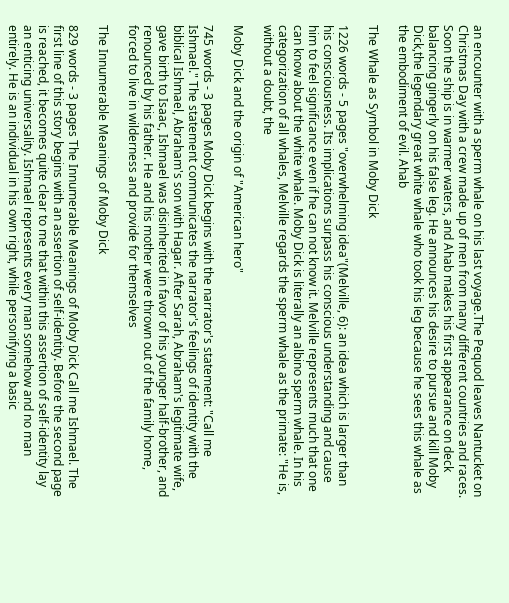an encounter with a sperm whale on his last voyage.The Pequod leaves Nantucket on Christmas Day with a crew made up of men from many different countries and races. Soon the ship is in warmer waters, and Ahab makes his first appearance on deck balancing gingerly on his false leg. He announces his desire to pursue and kill Moby Dick,the legendary great white whale who took his leg because he sees this whale as the embodiment of evil. Ahab

The Whale as Symbol in Moby Dick

1226 words - 5 pages "overwhelming idea"(Melville, 6): an idea which is larger than his consciousness. Its implications surpass his conscious understanding and cause him to feel significance even if he can not know it. Melville represents much that one can know about the white whale. Moby Dick is literally an albino sperm whale. In his categorization of all whales, Melville regards the sperm whale as the primate: "He is, without a doubt, the

Moby Dick and the origin of "American hero"

745 words - 3 pages Moby Dick begins with the narrator's statement: "Call me Ishmael." The statement communicates the narrator's feelings of identity with the biblical Ishmael, Abraham's son with Hagar. After Sarah, Abraham's legitimate wife, gave birth to Isaac, Ishmael was disinherited in favor of his younger half-brother, and renounced by his father. He and his mother were thrown out of the family home, forced to live in wilderness and provide for themselves

The Innumerable Meanings of Moby Dick

829 words - 3 pages The Innumerable Meanings of Moby Dick Call me Ishmael. The first line of this story begins with an assertion of self-identity. Before the second page is reached, it becomes quite clear to me that within this assertion of self-identity lay an enticing universality. Ishmael represents every man somehow and no man entirely. He is an individual in his own right, while personifying a basic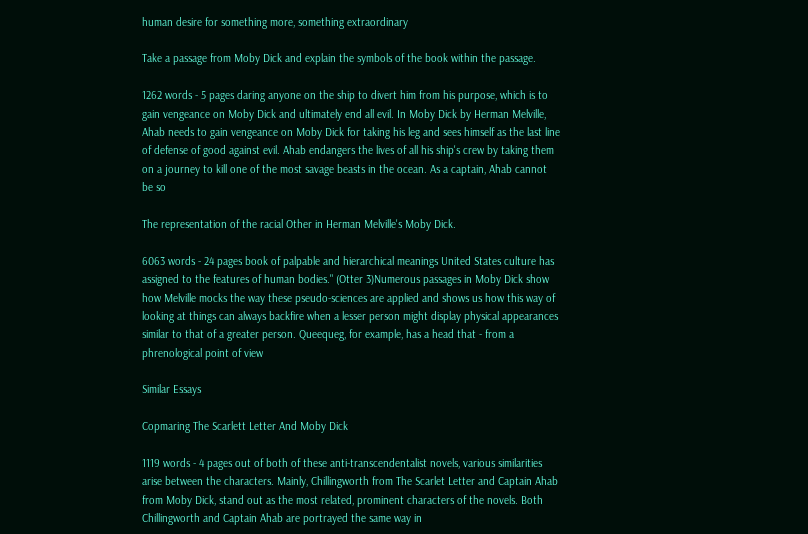human desire for something more, something extraordinary

Take a passage from Moby Dick and explain the symbols of the book within the passage.

1262 words - 5 pages daring anyone on the ship to divert him from his purpose, which is to gain vengeance on Moby Dick and ultimately end all evil. In Moby Dick by Herman Melville, Ahab needs to gain vengeance on Moby Dick for taking his leg and sees himself as the last line of defense of good against evil. Ahab endangers the lives of all his ship's crew by taking them on a journey to kill one of the most savage beasts in the ocean. As a captain, Ahab cannot be so

The representation of the racial Other in Herman Melville's Moby Dick.

6063 words - 24 pages book of palpable and hierarchical meanings United States culture has assigned to the features of human bodies." (Otter 3)Numerous passages in Moby Dick show how Melville mocks the way these pseudo-sciences are applied and shows us how this way of looking at things can always backfire when a lesser person might display physical appearances similar to that of a greater person. Queequeg, for example, has a head that - from a phrenological point of view

Similar Essays

Copmaring The Scarlett Letter And Moby Dick

1119 words - 4 pages out of both of these anti-transcendentalist novels, various similarities arise between the characters. Mainly, Chillingworth from The Scarlet Letter and Captain Ahab from Moby Dick, stand out as the most related, prominent characters of the novels. Both Chillingworth and Captain Ahab are portrayed the same way in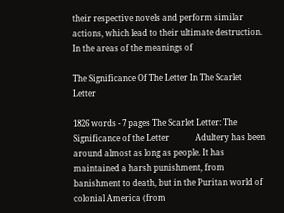their respective novels and perform similar actions, which lead to their ultimate destruction. In the areas of the meanings of

The Significance Of The Letter In The Scarlet Letter

1826 words - 7 pages The Scarlet Letter: The Significance of the Letter             Adultery has been around almost as long as people. It has maintained a harsh punishment, from banishment to death, but in the Puritan world of colonial America (from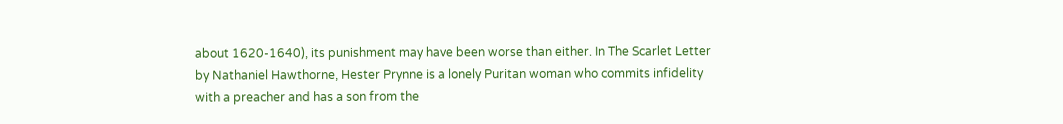about 1620-1640), its punishment may have been worse than either. In The Scarlet Letter by Nathaniel Hawthorne, Hester Prynne is a lonely Puritan woman who commits infidelity with a preacher and has a son from the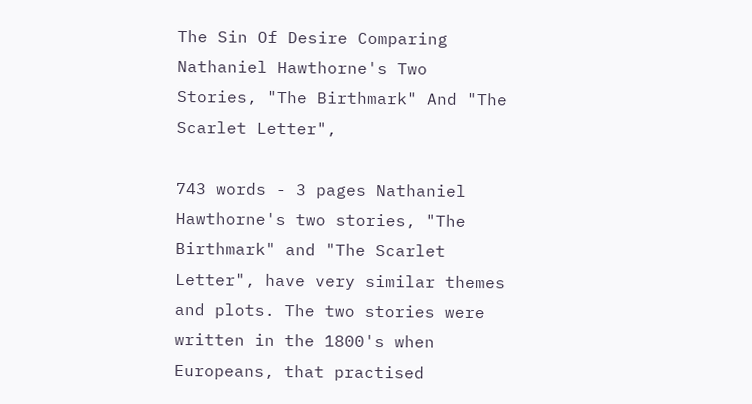The Sin Of Desire Comparing Nathaniel Hawthorne's Two Stories, "The Birthmark" And "The Scarlet Letter",

743 words - 3 pages Nathaniel Hawthorne's two stories, "The Birthmark" and "The Scarlet Letter", have very similar themes and plots. The two stories were written in the 1800's when Europeans, that practised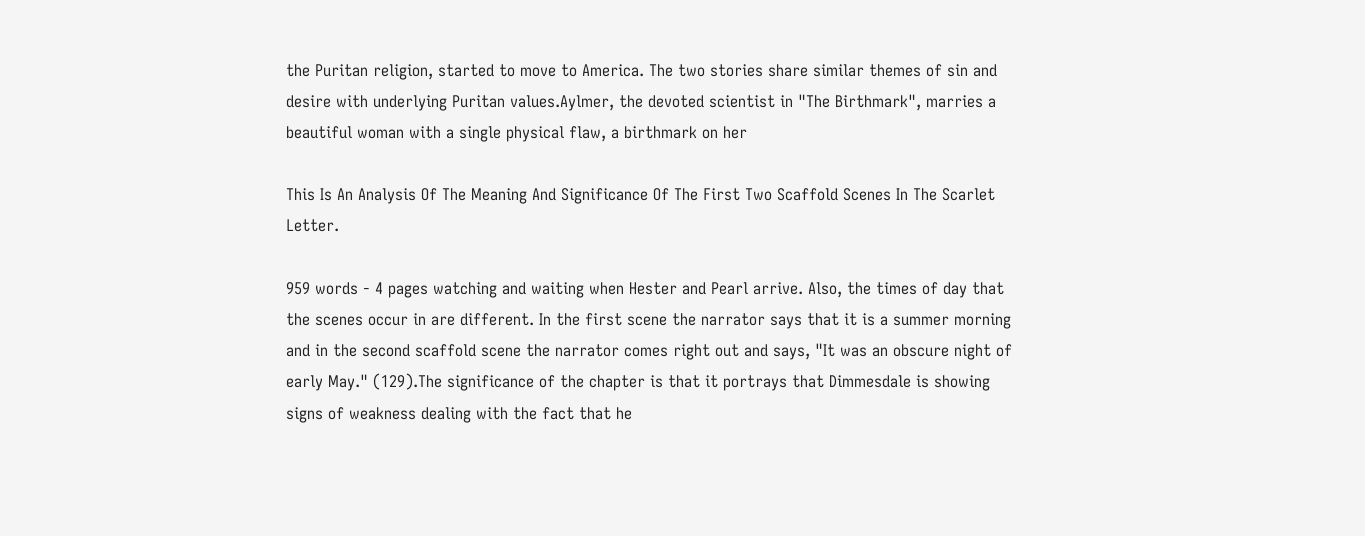the Puritan religion, started to move to America. The two stories share similar themes of sin and desire with underlying Puritan values.Aylmer, the devoted scientist in "The Birthmark", marries a beautiful woman with a single physical flaw, a birthmark on her

This Is An Analysis Of The Meaning And Significance Of The First Two Scaffold Scenes In The Scarlet Letter.

959 words - 4 pages watching and waiting when Hester and Pearl arrive. Also, the times of day that the scenes occur in are different. In the first scene the narrator says that it is a summer morning and in the second scaffold scene the narrator comes right out and says, "It was an obscure night of early May." (129).The significance of the chapter is that it portrays that Dimmesdale is showing signs of weakness dealing with the fact that he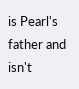is Pearl's father and isn't